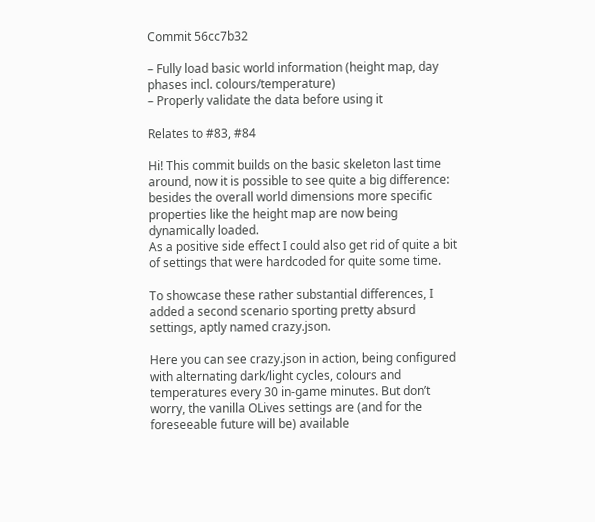Commit 56cc7b32

– Fully load basic world information (height map, day phases incl. colours/temperature)
– Properly validate the data before using it

Relates to #83, #84

Hi! This commit builds on the basic skeleton last time around, now it is possible to see quite a big difference: besides the overall world dimensions more specific properties like the height map are now being dynamically loaded.
As a positive side effect I could also get rid of quite a bit of settings that were hardcoded for quite some time.

To showcase these rather substantial differences, I added a second scenario sporting pretty absurd settings, aptly named crazy.json.

Here you can see crazy.json in action, being configured with alternating dark/light cycles, colours and temperatures every 30 in-game minutes. But don’t worry, the vanilla OLives settings are (and for the foreseeable future will be) available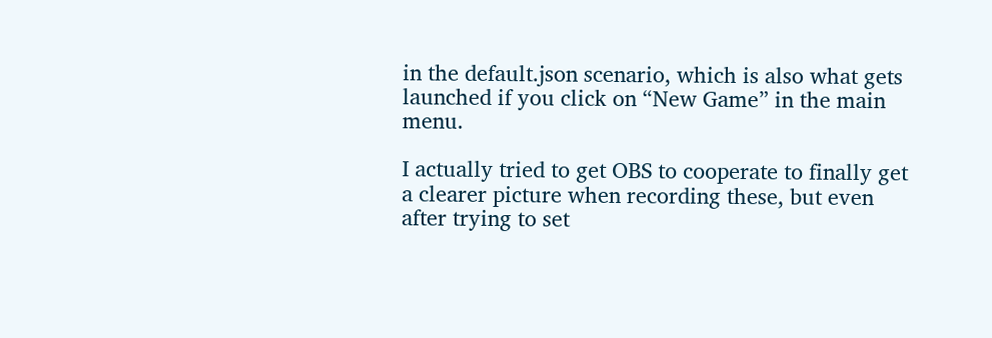in the default.json scenario, which is also what gets launched if you click on “New Game” in the main menu.

I actually tried to get OBS to cooperate to finally get a clearer picture when recording these, but even after trying to set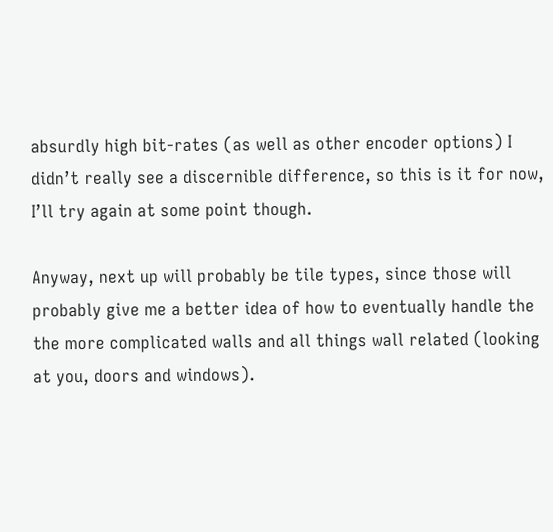absurdly high bit-rates (as well as other encoder options) I didn’t really see a discernible difference, so this is it for now, I’ll try again at some point though.

Anyway, next up will probably be tile types, since those will probably give me a better idea of how to eventually handle the the more complicated walls and all things wall related (looking at you, doors and windows).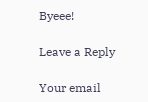Byeee!

Leave a Reply

Your email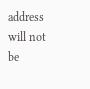address will not be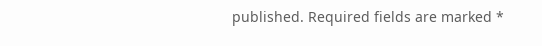published. Required fields are marked *